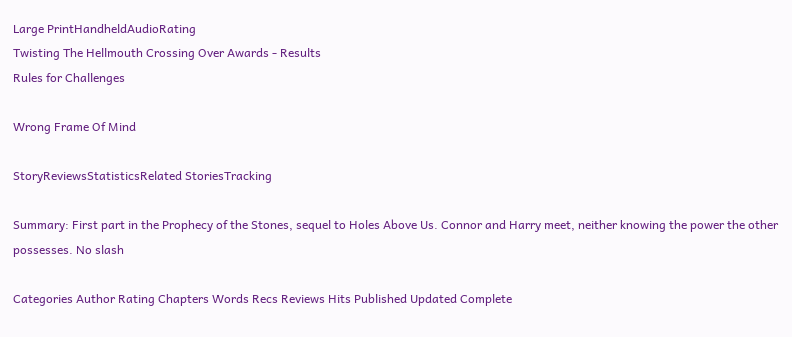Large PrintHandheldAudioRating
Twisting The Hellmouth Crossing Over Awards - Results
Rules for Challenges

Wrong Frame Of Mind

StoryReviewsStatisticsRelated StoriesTracking

Summary: First part in the Prophecy of the Stones, sequel to Holes Above Us. Connor and Harry meet, neither knowing the power the other possesses. No slash

Categories Author Rating Chapters Words Recs Reviews Hits Published Updated Complete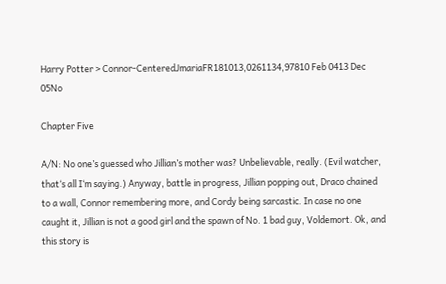Harry Potter > Connor-CenteredJmariaFR181013,0261134,97810 Feb 0413 Dec 05No

Chapter Five

A/N: No one’s guessed who Jillian’s mother was? Unbelievable, really. (Evil watcher, that‘s all I‘m saying.) Anyway, battle in progress, Jillian popping out, Draco chained to a wall, Connor remembering more, and Cordy being sarcastic. In case no one caught it, Jillian is not a good girl and the spawn of No. 1 bad guy, Voldemort. Ok, and this story is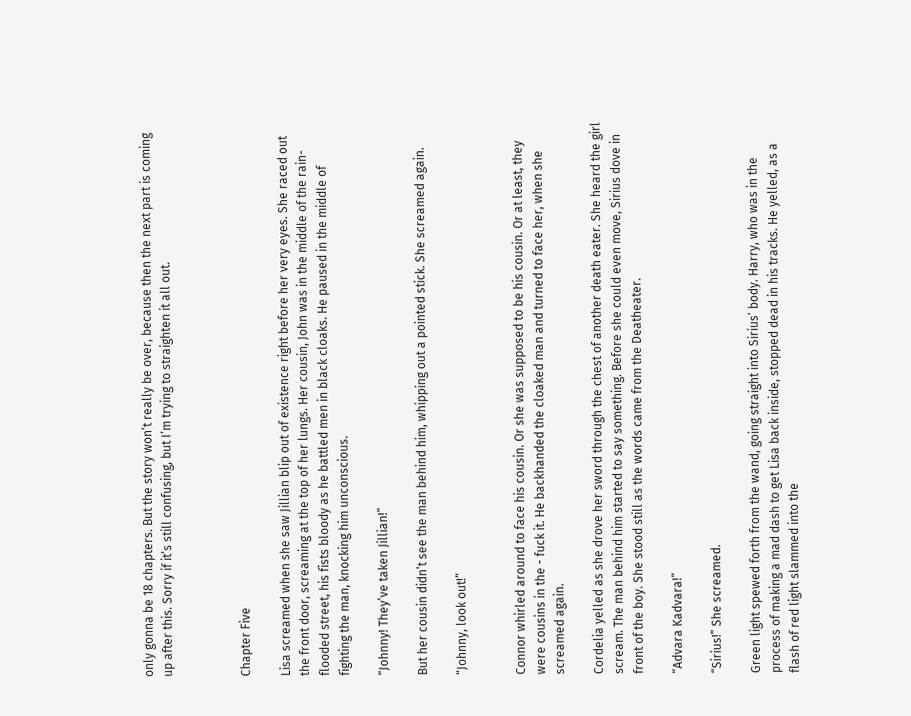only gonna be 18 chapters. But the story won’t really be over, because then the next part is coming up after this. Sorry if it’s still confusing, but I’m trying to straighten it all out.



Chapter Five

Lisa screamed when she saw Jillian blip out of existence right before her very eyes. She raced out the front door, screaming at the top of her lungs. Her cousin, John was in the middle of the rain-flooded street, his fists bloody as he battled men in black cloaks. He paused in the middle of fighting the man, knocking him unconscious.

“Johnny! They’ve taken Jillian!”

But her cousin didn’t see the man behind him, whipping out a pointed stick. She screamed again.

“Johnny, look out!”


Connor whirled around to face his cousin. Or she was supposed to be his cousin. Or at least, they were cousins in the - fuck it. He backhanded the cloaked man and turned to face her, when she screamed again.

Cordelia yelled as she drove her sword through the chest of another death eater. She heard the girl scream. The man behind him started to say something. Before she could even move, Sirius dove in front of the boy. She stood still as the words came from the Deatheater.

“Advara Kadvara!”

“Sirius!” She screamed.

Green light spewed forth from the wand, going straight into Sirius’ body. Harry, who was in the process of making a mad dash to get Lisa back inside, stopped dead in his tracks. He yelled, as a flash of red light slammed into the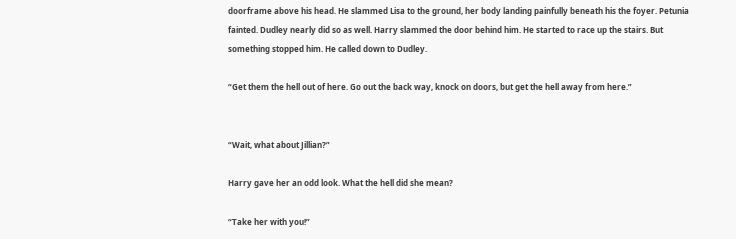doorframe above his head. He slammed Lisa to the ground, her body landing painfully beneath his the foyer. Petunia fainted. Dudley nearly did so as well. Harry slammed the door behind him. He started to race up the stairs. But something stopped him. He called down to Dudley.

“Get them the hell out of here. Go out the back way, knock on doors, but get the hell away from here.”


“Wait, what about Jillian?”

Harry gave her an odd look. What the hell did she mean?

“Take her with you!”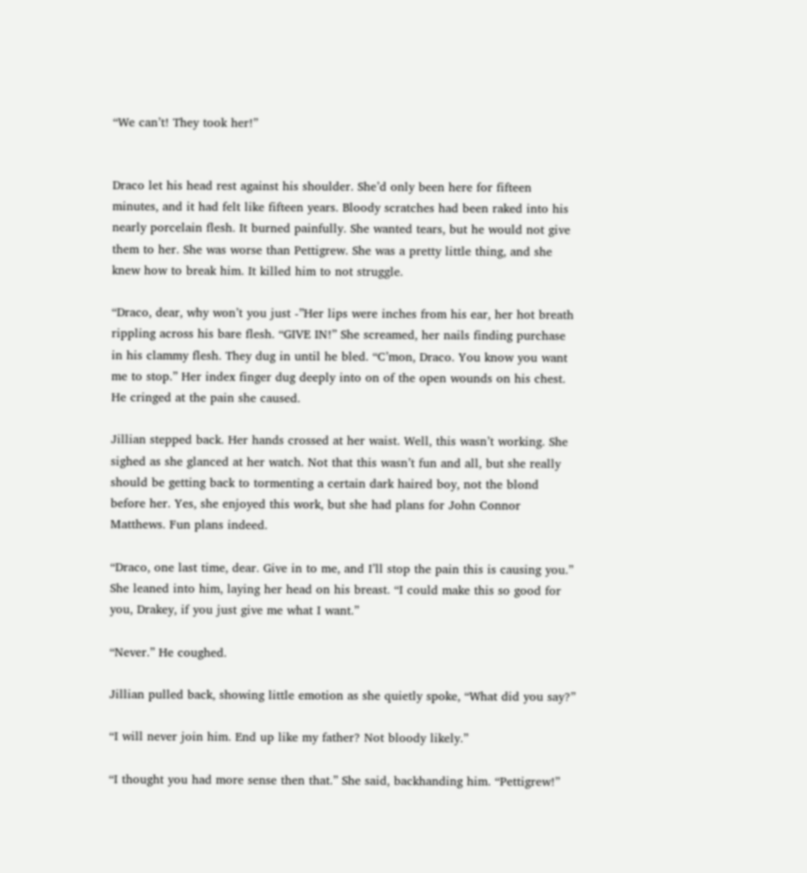“We can’t! They took her!”


Draco let his head rest against his shoulder. She’d only been here for fifteen minutes, and it had felt like fifteen years. Bloody scratches had been raked into his nearly porcelain flesh. It burned painfully. She wanted tears, but he would not give them to her. She was worse than Pettigrew. She was a pretty little thing, and she knew how to break him. It killed him to not struggle.

“Draco, dear, why won’t you just -”Her lips were inches from his ear, her hot breath rippling across his bare flesh. “GIVE IN!” She screamed, her nails finding purchase in his clammy flesh. They dug in until he bled. “C’mon, Draco. You know you want me to stop.” Her index finger dug deeply into on of the open wounds on his chest. He cringed at the pain she caused.

Jillian stepped back. Her hands crossed at her waist. Well, this wasn’t working. She sighed as she glanced at her watch. Not that this wasn’t fun and all, but she really should be getting back to tormenting a certain dark haired boy, not the blond before her. Yes, she enjoyed this work, but she had plans for John Connor Matthews. Fun plans indeed.

“Draco, one last time, dear. Give in to me, and I’ll stop the pain this is causing you.” She leaned into him, laying her head on his breast. “I could make this so good for you, Drakey, if you just give me what I want.”

“Never.” He coughed.

Jillian pulled back, showing little emotion as she quietly spoke, “What did you say?”

“I will never join him. End up like my father? Not bloody likely.”

“I thought you had more sense then that.” She said, backhanding him. “Pettigrew!”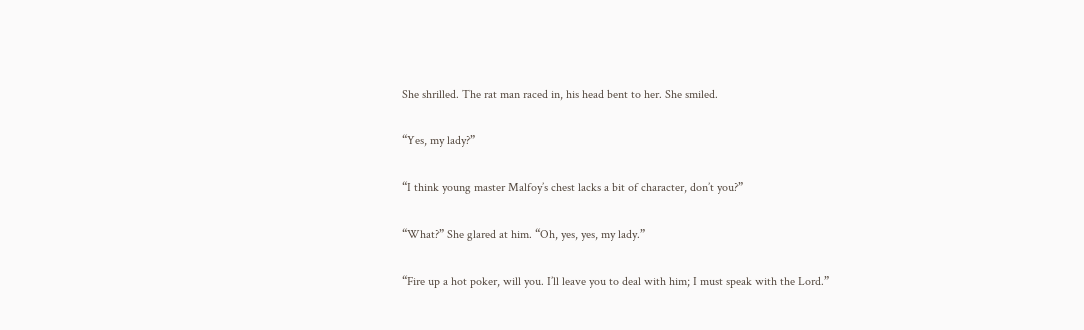She shrilled. The rat man raced in, his head bent to her. She smiled.

“Yes, my lady?”

“I think young master Malfoy’s chest lacks a bit of character, don’t you?”

“What?” She glared at him. “Oh, yes, yes, my lady.”

“Fire up a hot poker, will you. I’ll leave you to deal with him; I must speak with the Lord.”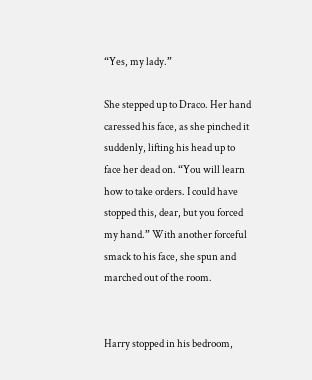“Yes, my lady.”

She stepped up to Draco. Her hand caressed his face, as she pinched it suddenly, lifting his head up to face her dead on. “You will learn how to take orders. I could have stopped this, dear, but you forced my hand.” With another forceful smack to his face, she spun and marched out of the room.


Harry stopped in his bedroom,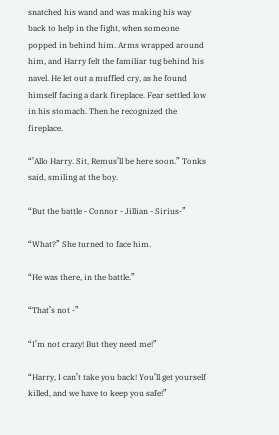snatched his wand and was making his way back to help in the fight, when someone popped in behind him. Arms wrapped around him, and Harry felt the familiar tug behind his navel. He let out a muffled cry, as he found himself facing a dark fireplace. Fear settled low in his stomach. Then he recognized the fireplace.

“’Allo Harry. Sit, Remus’ll be here soon.” Tonks said, smiling at the boy.

“But the battle - Connor - Jillian - Sirius-”

“What?” She turned to face him.

“He was there, in the battle.”

“That’s not -”

“I’m not crazy! But they need me!”

“Harry, I can’t take you back! You’ll get yourself killed, and we have to keep you safe!”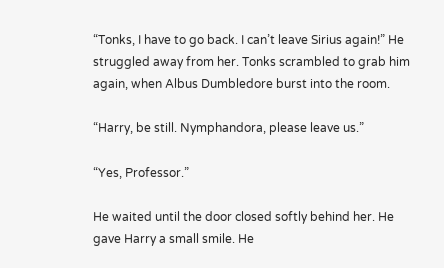“Tonks, I have to go back. I can’t leave Sirius again!” He struggled away from her. Tonks scrambled to grab him again, when Albus Dumbledore burst into the room.

“Harry, be still. Nymphandora, please leave us.”

“Yes, Professor.”

He waited until the door closed softly behind her. He gave Harry a small smile. He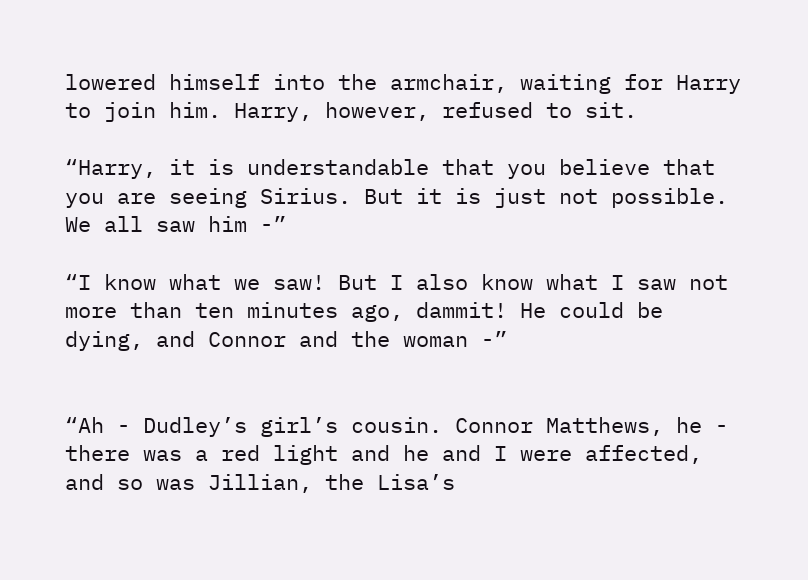lowered himself into the armchair, waiting for Harry to join him. Harry, however, refused to sit.

“Harry, it is understandable that you believe that you are seeing Sirius. But it is just not possible. We all saw him -”

“I know what we saw! But I also know what I saw not more than ten minutes ago, dammit! He could be dying, and Connor and the woman -”


“Ah - Dudley’s girl’s cousin. Connor Matthews, he - there was a red light and he and I were affected, and so was Jillian, the Lisa’s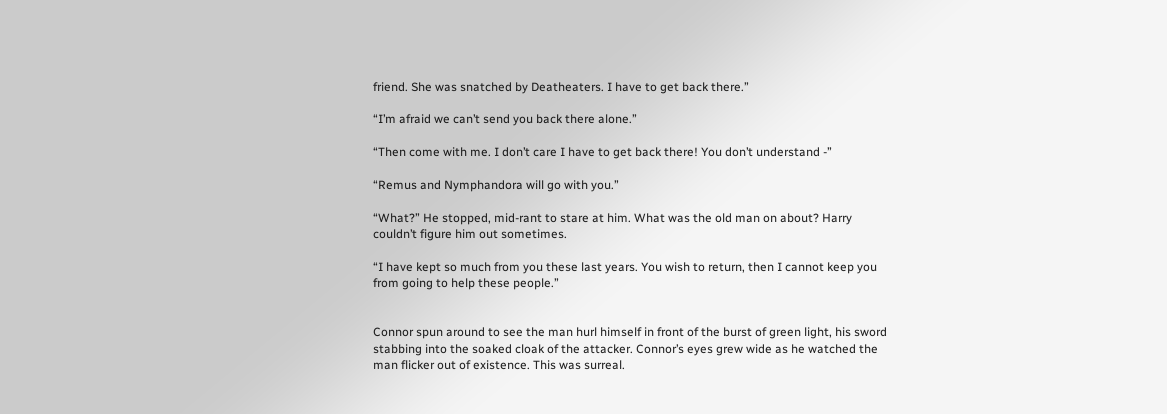friend. She was snatched by Deatheaters. I have to get back there.”

“I’m afraid we can’t send you back there alone.”

“Then come with me. I don’t care I have to get back there! You don’t understand -”

“Remus and Nymphandora will go with you.”

“What?” He stopped, mid-rant to stare at him. What was the old man on about? Harry couldn’t figure him out sometimes.

“I have kept so much from you these last years. You wish to return, then I cannot keep you from going to help these people.”


Connor spun around to see the man hurl himself in front of the burst of green light, his sword stabbing into the soaked cloak of the attacker. Connor’s eyes grew wide as he watched the man flicker out of existence. This was surreal.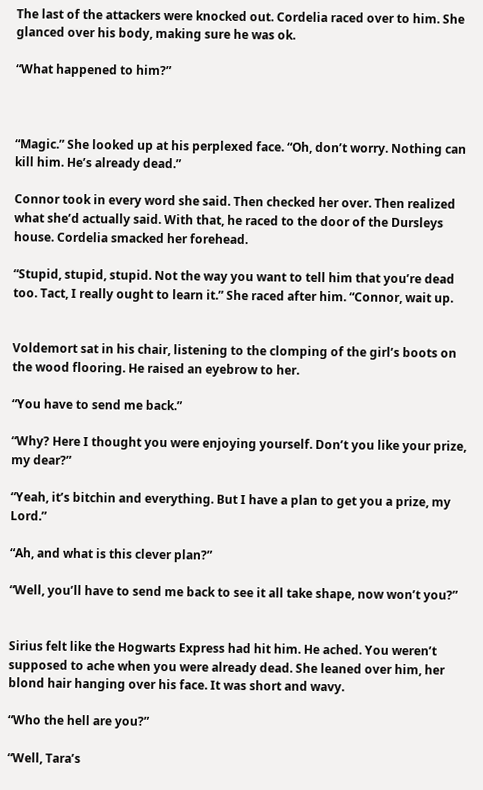The last of the attackers were knocked out. Cordelia raced over to him. She glanced over his body, making sure he was ok.

“What happened to him?”



“Magic.” She looked up at his perplexed face. “Oh, don’t worry. Nothing can kill him. He’s already dead.”

Connor took in every word she said. Then checked her over. Then realized what she’d actually said. With that, he raced to the door of the Dursleys house. Cordelia smacked her forehead.

“Stupid, stupid, stupid. Not the way you want to tell him that you’re dead too. Tact, I really ought to learn it.” She raced after him. “Connor, wait up.


Voldemort sat in his chair, listening to the clomping of the girl’s boots on the wood flooring. He raised an eyebrow to her.

“You have to send me back.”

“Why? Here I thought you were enjoying yourself. Don’t you like your prize, my dear?”

“Yeah, it’s bitchin and everything. But I have a plan to get you a prize, my Lord.”

“Ah, and what is this clever plan?”

“Well, you’ll have to send me back to see it all take shape, now won’t you?”


Sirius felt like the Hogwarts Express had hit him. He ached. You weren’t supposed to ache when you were already dead. She leaned over him, her blond hair hanging over his face. It was short and wavy.

“Who the hell are you?”

“Well, Tara’s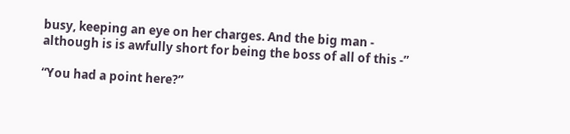busy, keeping an eye on her charges. And the big man - although is is awfully short for being the boss of all of this -”

“You had a point here?”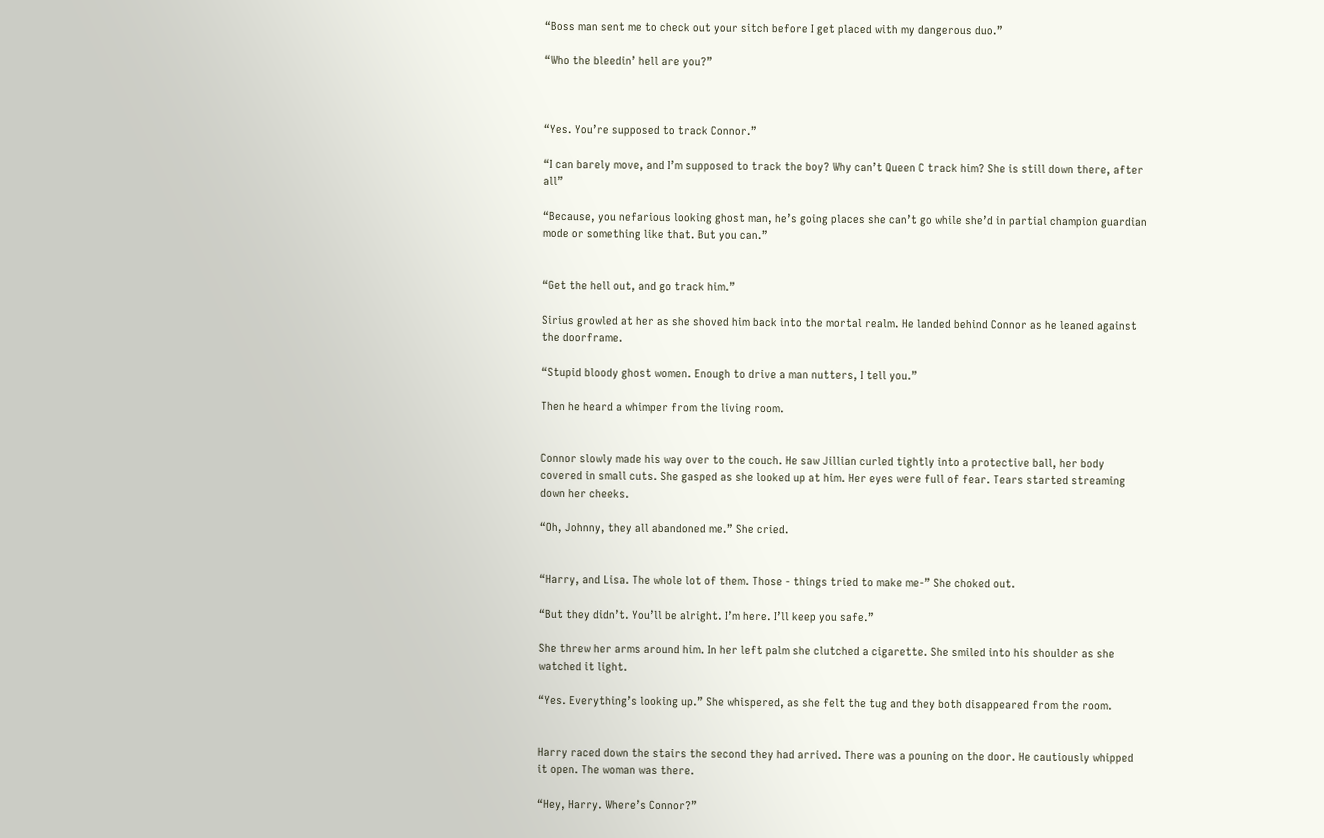“Boss man sent me to check out your sitch before I get placed with my dangerous duo.”

“Who the bleedin’ hell are you?”



“Yes. You’re supposed to track Connor.”

“I can barely move, and I’m supposed to track the boy? Why can’t Queen C track him? She is still down there, after all”

“Because, you nefarious looking ghost man, he’s going places she can’t go while she’d in partial champion guardian mode or something like that. But you can.”


“Get the hell out, and go track him.”

Sirius growled at her as she shoved him back into the mortal realm. He landed behind Connor as he leaned against the doorframe.

“Stupid bloody ghost women. Enough to drive a man nutters, I tell you.”

Then he heard a whimper from the living room.


Connor slowly made his way over to the couch. He saw Jillian curled tightly into a protective ball, her body covered in small cuts. She gasped as she looked up at him. Her eyes were full of fear. Tears started streaming down her cheeks.

“Oh, Johnny, they all abandoned me.” She cried.


“Harry, and Lisa. The whole lot of them. Those - things tried to make me-” She choked out.

“But they didn’t. You’ll be alright. I’m here. I’ll keep you safe.”

She threw her arms around him. In her left palm she clutched a cigarette. She smiled into his shoulder as she watched it light.

“Yes. Everything’s looking up.” She whispered, as she felt the tug and they both disappeared from the room.


Harry raced down the stairs the second they had arrived. There was a pouning on the door. He cautiously whipped it open. The woman was there.

“Hey, Harry. Where’s Connor?”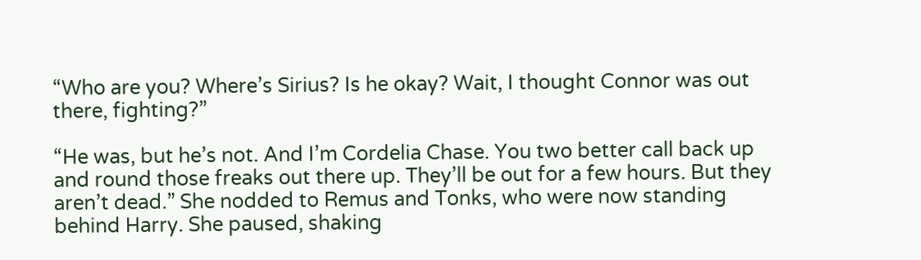“Who are you? Where’s Sirius? Is he okay? Wait, I thought Connor was out there, fighting?”

“He was, but he’s not. And I’m Cordelia Chase. You two better call back up and round those freaks out there up. They’ll be out for a few hours. But they aren’t dead.” She nodded to Remus and Tonks, who were now standing behind Harry. She paused, shaking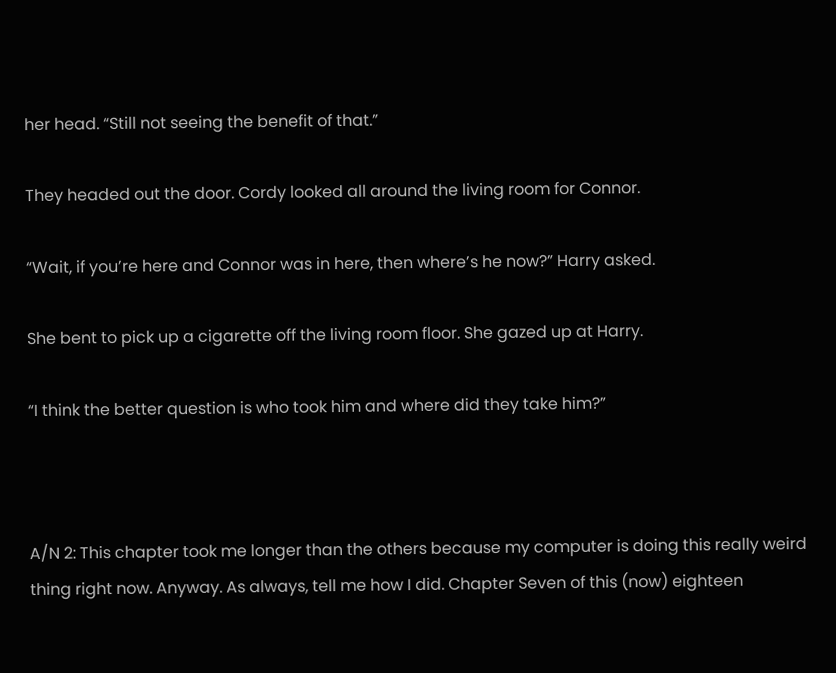her head. “Still not seeing the benefit of that.”

They headed out the door. Cordy looked all around the living room for Connor.

“Wait, if you’re here and Connor was in here, then where’s he now?” Harry asked.

She bent to pick up a cigarette off the living room floor. She gazed up at Harry.

“I think the better question is who took him and where did they take him?”



A/N 2: This chapter took me longer than the others because my computer is doing this really weird thing right now. Anyway. As always, tell me how I did. Chapter Seven of this (now) eighteen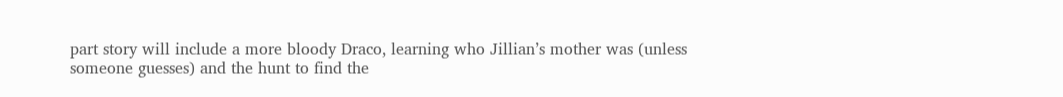part story will include a more bloody Draco, learning who Jillian’s mother was (unless someone guesses) and the hunt to find the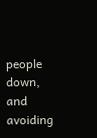people down, and avoiding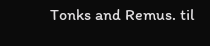Tonks and Remus. til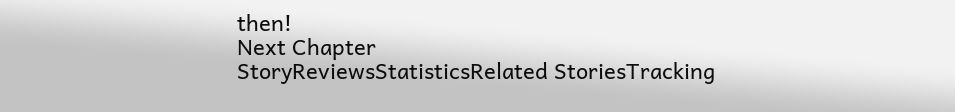then!
Next Chapter
StoryReviewsStatisticsRelated StoriesTracking